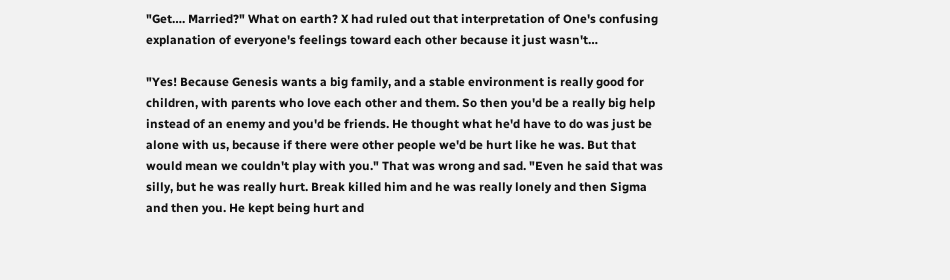"Get…. Married?" What on earth? X had ruled out that interpretation of One's confusing explanation of everyone's feelings toward each other because it just wasn't…

"Yes! Because Genesis wants a big family, and a stable environment is really good for children, with parents who love each other and them. So then you'd be a really big help instead of an enemy and you'd be friends. He thought what he'd have to do was just be alone with us, because if there were other people we'd be hurt like he was. But that would mean we couldn't play with you." That was wrong and sad. "Even he said that was silly, but he was really hurt. Break killed him and he was really lonely and then Sigma and then you. He kept being hurt and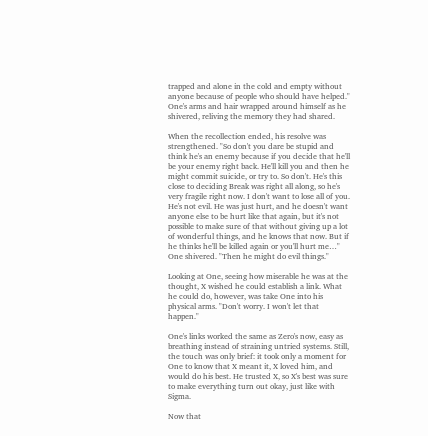trapped and alone in the cold and empty without anyone because of people who should have helped." One's arms and hair wrapped around himself as he shivered, reliving the memory they had shared.

When the recollection ended, his resolve was strengthened. "So don't you dare be stupid and think he's an enemy because if you decide that he'll be your enemy right back. He'll kill you and then he might commit suicide, or try to. So don't. He's this close to deciding Break was right all along, so he's very fragile right now. I don't want to lose all of you. He's not evil. He was just hurt, and he doesn't want anyone else to be hurt like that again, but it's not possible to make sure of that without giving up a lot of wonderful things, and he knows that now. But if he thinks he'll be killed again or you'll hurt me…" One shivered. "Then he might do evil things."

Looking at One, seeing how miserable he was at the thought, X wished he could establish a link. What he could do, however, was take One into his physical arms. "Don't worry. I won't let that happen."

One's links worked the same as Zero's now, easy as breathing instead of straining untried systems. Still, the touch was only brief: it took only a moment for One to know that X meant it, X loved him, and would do his best. He trusted X, so X's best was sure to make everything turn out okay, just like with Sigma.

Now that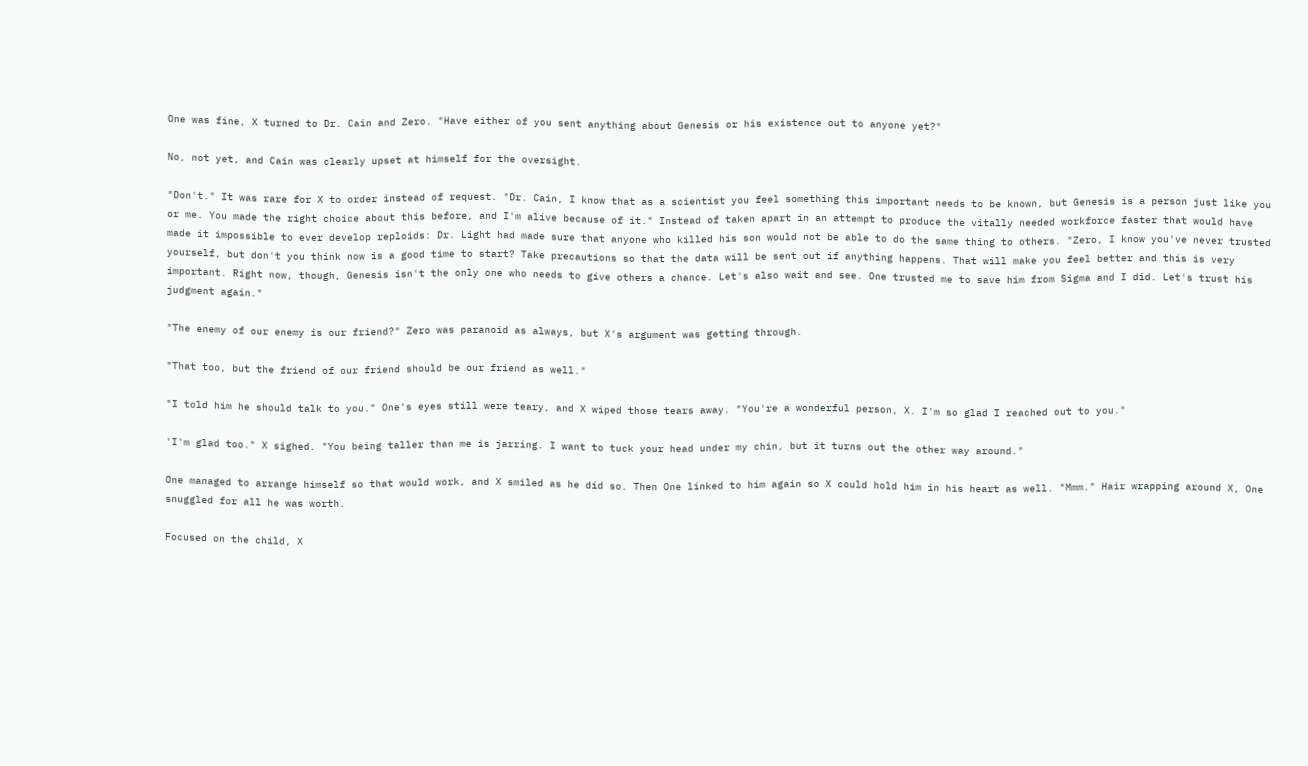One was fine, X turned to Dr. Cain and Zero. "Have either of you sent anything about Genesis or his existence out to anyone yet?"

No, not yet, and Cain was clearly upset at himself for the oversight.

"Don't." It was rare for X to order instead of request. "Dr. Cain, I know that as a scientist you feel something this important needs to be known, but Genesis is a person just like you or me. You made the right choice about this before, and I'm alive because of it." Instead of taken apart in an attempt to produce the vitally needed workforce faster that would have made it impossible to ever develop reploids: Dr. Light had made sure that anyone who killed his son would not be able to do the same thing to others. "Zero, I know you've never trusted yourself, but don't you think now is a good time to start? Take precautions so that the data will be sent out if anything happens. That will make you feel better and this is very important. Right now, though, Genesis isn't the only one who needs to give others a chance. Let's also wait and see. One trusted me to save him from Sigma and I did. Let's trust his judgment again."

"The enemy of our enemy is our friend?" Zero was paranoid as always, but X's argument was getting through.

"That too, but the friend of our friend should be our friend as well."

"I told him he should talk to you." One's eyes still were teary, and X wiped those tears away. "You're a wonderful person, X. I'm so glad I reached out to you."

'I'm glad too." X sighed. "You being taller than me is jarring. I want to tuck your head under my chin, but it turns out the other way around."

One managed to arrange himself so that would work, and X smiled as he did so. Then One linked to him again so X could hold him in his heart as well. "Mmm." Hair wrapping around X, One snuggled for all he was worth.

Focused on the child, X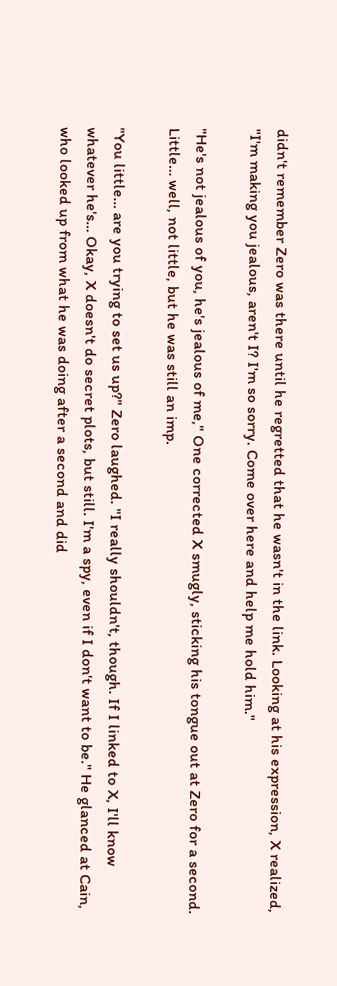didn't remember Zero was there until he regretted that he wasn't in the link. Looking at his expression, X realized, "I'm making you jealous, aren't I? I'm so sorry. Come over here and help me hold him."

"He's not jealous of you, he's jealous of me," One corrected X smugly, sticking his tongue out at Zero for a second. Little… well, not little, but he was still an imp.

"You little… are you trying to set us up?" Zero laughed. "I really shouldn't, though. If I linked to X, I'll know whatever he's… Okay, X doesn't do secret plots, but still. I'm a spy, even if I don't want to be." He glanced at Cain, who looked up from what he was doing after a second and did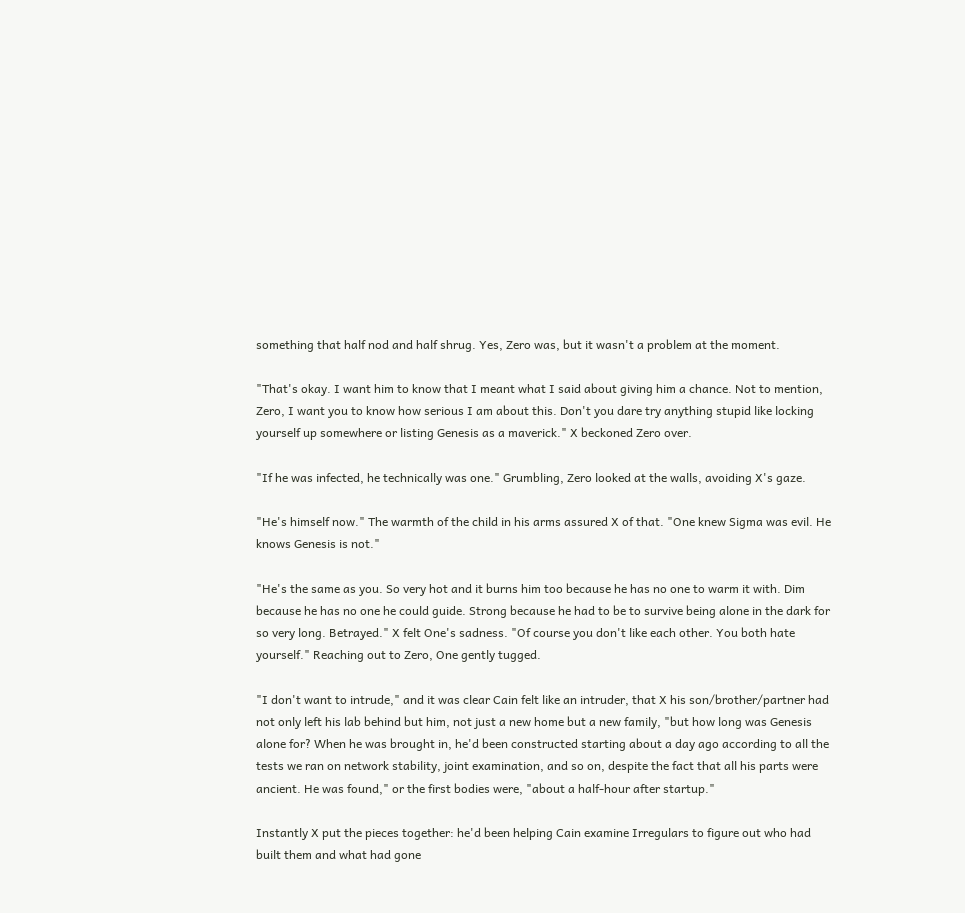something that half nod and half shrug. Yes, Zero was, but it wasn't a problem at the moment.

"That's okay. I want him to know that I meant what I said about giving him a chance. Not to mention, Zero, I want you to know how serious I am about this. Don't you dare try anything stupid like locking yourself up somewhere or listing Genesis as a maverick." X beckoned Zero over.

"If he was infected, he technically was one." Grumbling, Zero looked at the walls, avoiding X's gaze.

"He's himself now." The warmth of the child in his arms assured X of that. "One knew Sigma was evil. He knows Genesis is not."

"He's the same as you. So very hot and it burns him too because he has no one to warm it with. Dim because he has no one he could guide. Strong because he had to be to survive being alone in the dark for so very long. Betrayed." X felt One's sadness. "Of course you don't like each other. You both hate yourself." Reaching out to Zero, One gently tugged.

"I don't want to intrude," and it was clear Cain felt like an intruder, that X his son/brother/partner had not only left his lab behind but him, not just a new home but a new family, "but how long was Genesis alone for? When he was brought in, he'd been constructed starting about a day ago according to all the tests we ran on network stability, joint examination, and so on, despite the fact that all his parts were ancient. He was found," or the first bodies were, "about a half-hour after startup."

Instantly X put the pieces together: he'd been helping Cain examine Irregulars to figure out who had built them and what had gone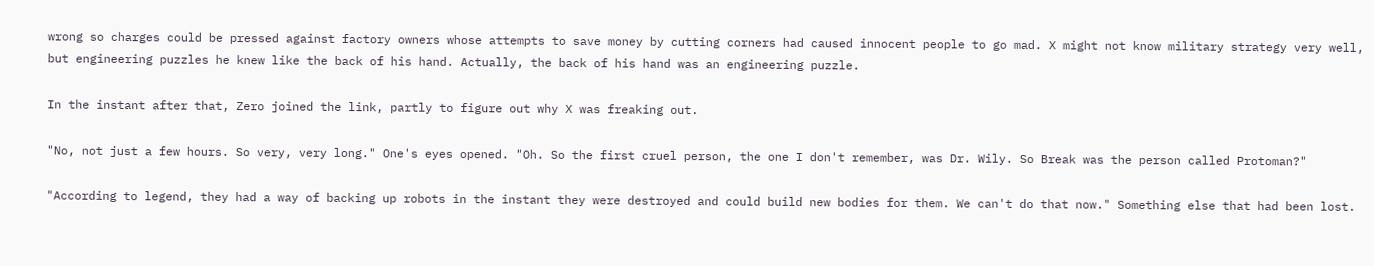wrong so charges could be pressed against factory owners whose attempts to save money by cutting corners had caused innocent people to go mad. X might not know military strategy very well, but engineering puzzles he knew like the back of his hand. Actually, the back of his hand was an engineering puzzle.

In the instant after that, Zero joined the link, partly to figure out why X was freaking out.

"No, not just a few hours. So very, very long." One's eyes opened. "Oh. So the first cruel person, the one I don't remember, was Dr. Wily. So Break was the person called Protoman?"

"According to legend, they had a way of backing up robots in the instant they were destroyed and could build new bodies for them. We can't do that now." Something else that had been lost.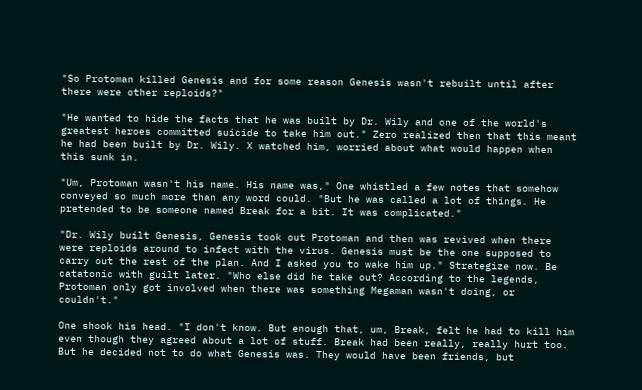"So Protoman killed Genesis and for some reason Genesis wasn't rebuilt until after there were other reploids?"

"He wanted to hide the facts that he was built by Dr. Wily and one of the world's greatest heroes committed suicide to take him out." Zero realized then that this meant he had been built by Dr. Wily. X watched him, worried about what would happen when this sunk in.

"Um, Protoman wasn't his name. His name was," One whistled a few notes that somehow conveyed so much more than any word could. "But he was called a lot of things. He pretended to be someone named Break for a bit. It was complicated."

"Dr. Wily built Genesis, Genesis took out Protoman and then was revived when there were reploids around to infect with the virus. Genesis must be the one supposed to carry out the rest of the plan. And I asked you to wake him up." Strategize now. Be catatonic with guilt later. "Who else did he take out? According to the legends, Protoman only got involved when there was something Megaman wasn't doing, or couldn't."

One shook his head. "I don't know. But enough that, um, Break, felt he had to kill him even though they agreed about a lot of stuff. Break had been really, really hurt too. But he decided not to do what Genesis was. They would have been friends, but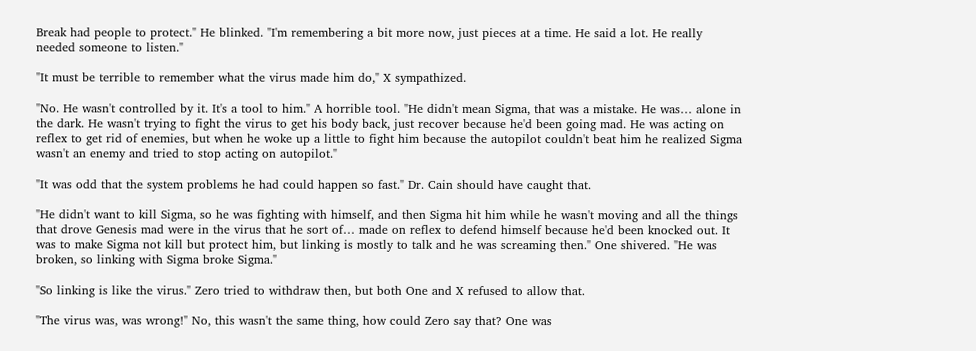Break had people to protect." He blinked. "I'm remembering a bit more now, just pieces at a time. He said a lot. He really needed someone to listen."

"It must be terrible to remember what the virus made him do," X sympathized.

"No. He wasn't controlled by it. It's a tool to him." A horrible tool. "He didn't mean Sigma, that was a mistake. He was… alone in the dark. He wasn't trying to fight the virus to get his body back, just recover because he'd been going mad. He was acting on reflex to get rid of enemies, but when he woke up a little to fight him because the autopilot couldn't beat him he realized Sigma wasn't an enemy and tried to stop acting on autopilot."

"It was odd that the system problems he had could happen so fast." Dr. Cain should have caught that.

"He didn't want to kill Sigma, so he was fighting with himself, and then Sigma hit him while he wasn't moving and all the things that drove Genesis mad were in the virus that he sort of… made on reflex to defend himself because he'd been knocked out. It was to make Sigma not kill but protect him, but linking is mostly to talk and he was screaming then." One shivered. "He was broken, so linking with Sigma broke Sigma."

"So linking is like the virus." Zero tried to withdraw then, but both One and X refused to allow that.

"The virus was, was wrong!" No, this wasn't the same thing, how could Zero say that? One was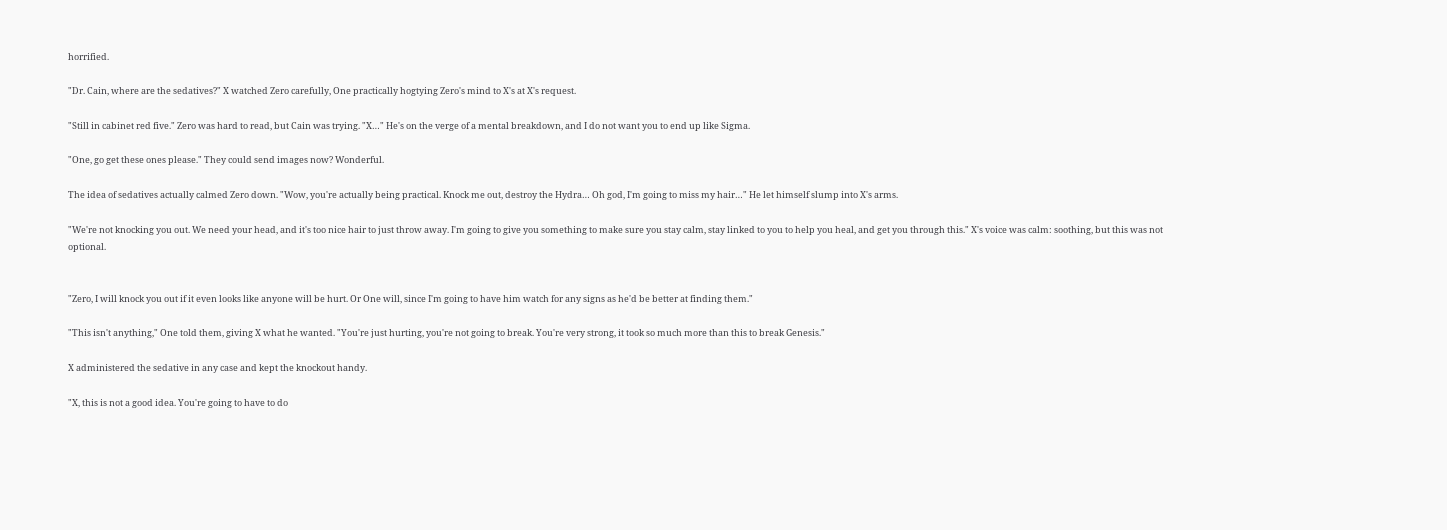horrified.

"Dr. Cain, where are the sedatives?" X watched Zero carefully, One practically hogtying Zero's mind to X's at X's request.

"Still in cabinet red five." Zero was hard to read, but Cain was trying. "X…" He's on the verge of a mental breakdown, and I do not want you to end up like Sigma.

"One, go get these ones please." They could send images now? Wonderful.

The idea of sedatives actually calmed Zero down. "Wow, you're actually being practical. Knock me out, destroy the Hydra… Oh god, I'm going to miss my hair…" He let himself slump into X's arms.

"We're not knocking you out. We need your head, and it's too nice hair to just throw away. I'm going to give you something to make sure you stay calm, stay linked to you to help you heal, and get you through this." X's voice was calm: soothing, but this was not optional.


"Zero, I will knock you out if it even looks like anyone will be hurt. Or One will, since I'm going to have him watch for any signs as he'd be better at finding them."

"This isn't anything," One told them, giving X what he wanted. "You're just hurting, you're not going to break. You're very strong, it took so much more than this to break Genesis."

X administered the sedative in any case and kept the knockout handy.

"X, this is not a good idea. You're going to have to do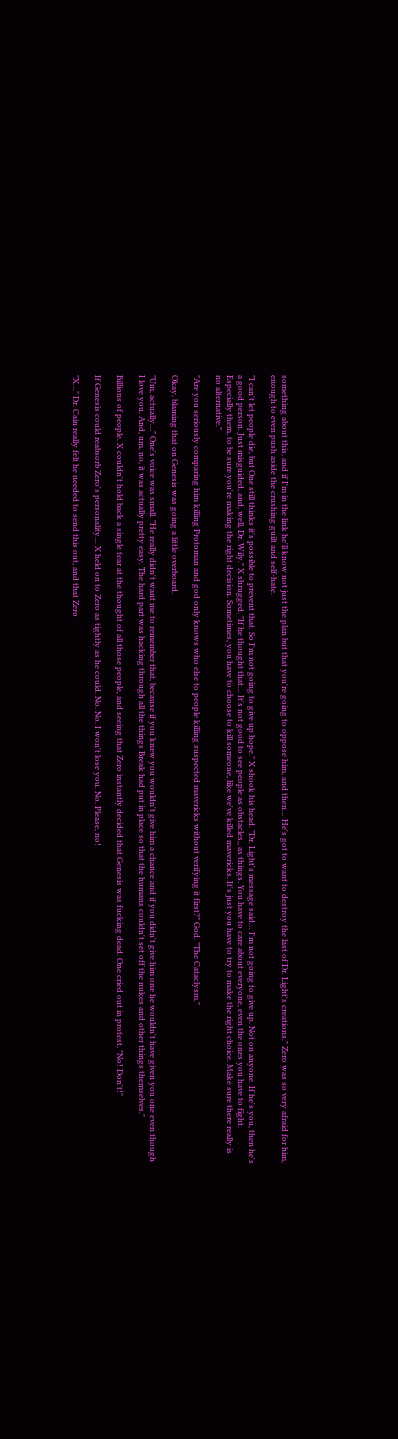something about this, and if I'm in the link he'll know not just the plan but that you're going to oppose him, and then… He's got to want to destroy the last of Dr. Light's creations." Zero was so very afraid for him, enough to even push aside the crushing guilt and self-hate.

"I can't let people die, but One still thinks it's possible to prevent that. So I'm not going to give up hope." X shook his head. "Dr. Light's message said… I'm not going to give up. Not on anyone. If he's you, then he's a good person. Just misguided, and, well, Dr. Wily." X shrugged. "If he thought that… It's not good to see people as obstacles,, as things. You have to care about everyone, even the ones you have to fight. Especially them, to be sure you're making the right decision. Sometimes, you have to choose to kill someone, like we've killed mavericks. It's just you have to try to make the right choice. Make sure there really is no alternative."

"Are you seriously comparing him killing Protoman and god only knows who else to people killing suspected mavericks without verifying it first?" God. "The Cataclysm."

Okay, blaming that on Genesis was going a little overboard.

"Um, actually…" One's voice was small. "He really didn't want me to remember that, because if you knew you wouldn't give him a chance and if you didn't give him one he wouldn't have given you one even though I love you. And, um, no, it was actually pretty easy. The hard part was hacking through all the things Break had put in place so that the humans couldn't set off the nukes and other things themselves."

Billions of people. X couldn't hold back a single tear at the thought of all those people, and seeing that Zero instantly decided that Genesis was fucking dead. One cried out in protest, "No! Don't!"

If Genesis could reabsorb Zero's personality… X held on to Zero as tightly as he could. No. No. I won't lose you. No. Please, no!

"X…" Dr. Cain really felt he needed to send this out, and that Zero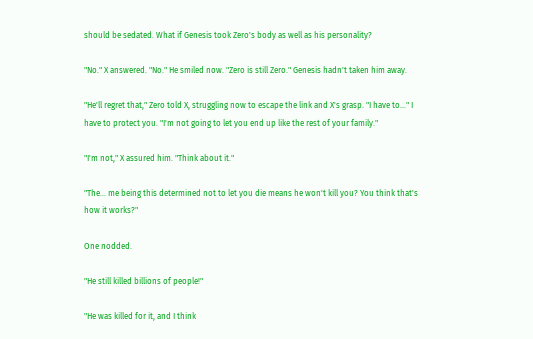should be sedated. What if Genesis took Zero's body as well as his personality?

"No." X answered. "No." He smiled now. "Zero is still Zero." Genesis hadn't taken him away.

"He'll regret that," Zero told X, struggling now to escape the link and X's grasp. "I have to…" I have to protect you. "I'm not going to let you end up like the rest of your family."

"I'm not," X assured him. "Think about it."

"The… me being this determined not to let you die means he won't kill you? You think that's how it works?"

One nodded.

"He still killed billions of people!"

"He was killed for it, and I think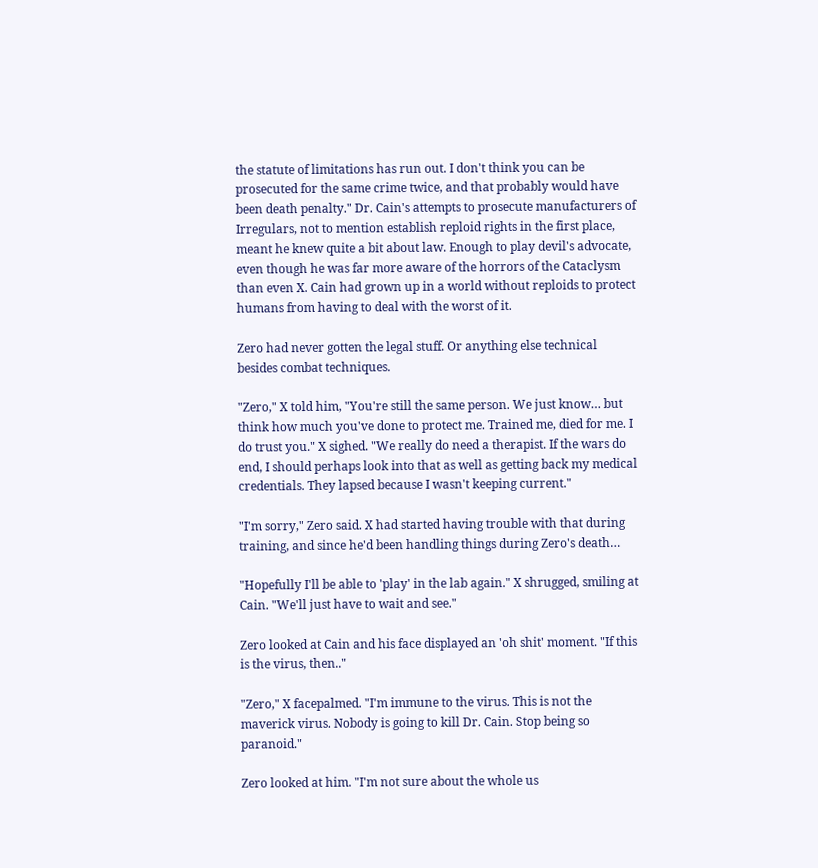the statute of limitations has run out. I don't think you can be prosecuted for the same crime twice, and that probably would have been death penalty." Dr. Cain's attempts to prosecute manufacturers of Irregulars, not to mention establish reploid rights in the first place, meant he knew quite a bit about law. Enough to play devil's advocate, even though he was far more aware of the horrors of the Cataclysm than even X. Cain had grown up in a world without reploids to protect humans from having to deal with the worst of it.

Zero had never gotten the legal stuff. Or anything else technical besides combat techniques.

"Zero," X told him, "You're still the same person. We just know… but think how much you've done to protect me. Trained me, died for me. I do trust you." X sighed. "We really do need a therapist. If the wars do end, I should perhaps look into that as well as getting back my medical credentials. They lapsed because I wasn't keeping current."

"I'm sorry," Zero said. X had started having trouble with that during training, and since he'd been handling things during Zero's death…

"Hopefully I'll be able to 'play' in the lab again." X shrugged, smiling at Cain. "We'll just have to wait and see."

Zero looked at Cain and his face displayed an 'oh shit' moment. "If this is the virus, then.."

"Zero," X facepalmed. "I'm immune to the virus. This is not the maverick virus. Nobody is going to kill Dr. Cain. Stop being so paranoid."

Zero looked at him. "I'm not sure about the whole us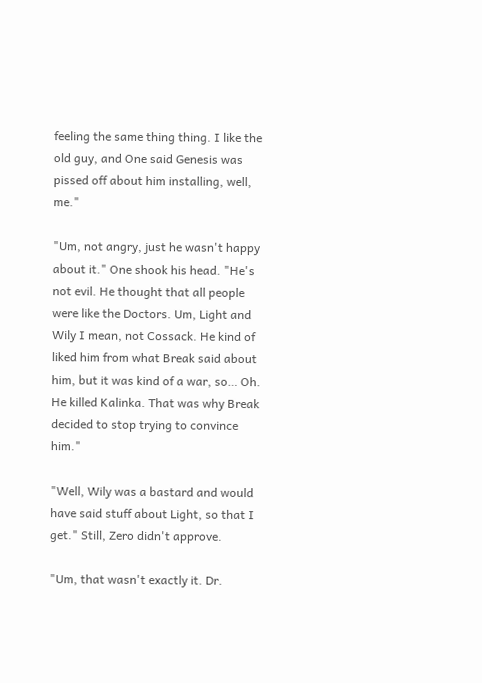feeling the same thing thing. I like the old guy, and One said Genesis was pissed off about him installing, well, me."

"Um, not angry, just he wasn't happy about it." One shook his head. "He's not evil. He thought that all people were like the Doctors. Um, Light and Wily I mean, not Cossack. He kind of liked him from what Break said about him, but it was kind of a war, so… Oh. He killed Kalinka. That was why Break decided to stop trying to convince him."

"Well, Wily was a bastard and would have said stuff about Light, so that I get." Still, Zero didn't approve.

"Um, that wasn't exactly it. Dr.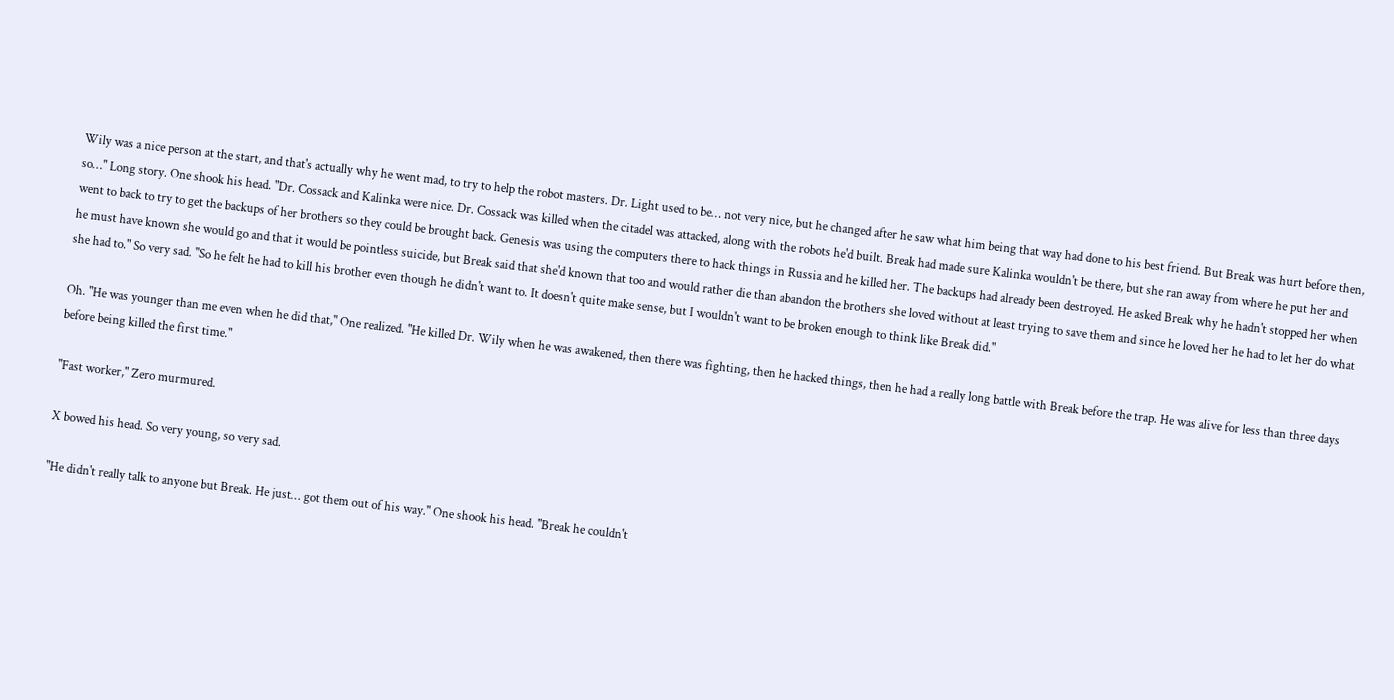Wily was a nice person at the start, and that's actually why he went mad, to try to help the robot masters. Dr. Light used to be… not very nice, but he changed after he saw what him being that way had done to his best friend. But Break was hurt before then, so…" Long story. One shook his head. "Dr. Cossack and Kalinka were nice. Dr. Cossack was killed when the citadel was attacked, along with the robots he'd built. Break had made sure Kalinka wouldn't be there, but she ran away from where he put her and went to back to try to get the backups of her brothers so they could be brought back. Genesis was using the computers there to hack things in Russia and he killed her. The backups had already been destroyed. He asked Break why he hadn't stopped her when he must have known she would go and that it would be pointless suicide, but Break said that she'd known that too and would rather die than abandon the brothers she loved without at least trying to save them and since he loved her he had to let her do what she had to." So very sad. "So he felt he had to kill his brother even though he didn't want to. It doesn't quite make sense, but I wouldn't want to be broken enough to think like Break did."

Oh. "He was younger than me even when he did that," One realized. "He killed Dr. Wily when he was awakened, then there was fighting, then he hacked things, then he had a really long battle with Break before the trap. He was alive for less than three days before being killed the first time."

"Fast worker," Zero murmured.

X bowed his head. So very young, so very sad.

"He didn't really talk to anyone but Break. He just… got them out of his way." One shook his head. "Break he couldn't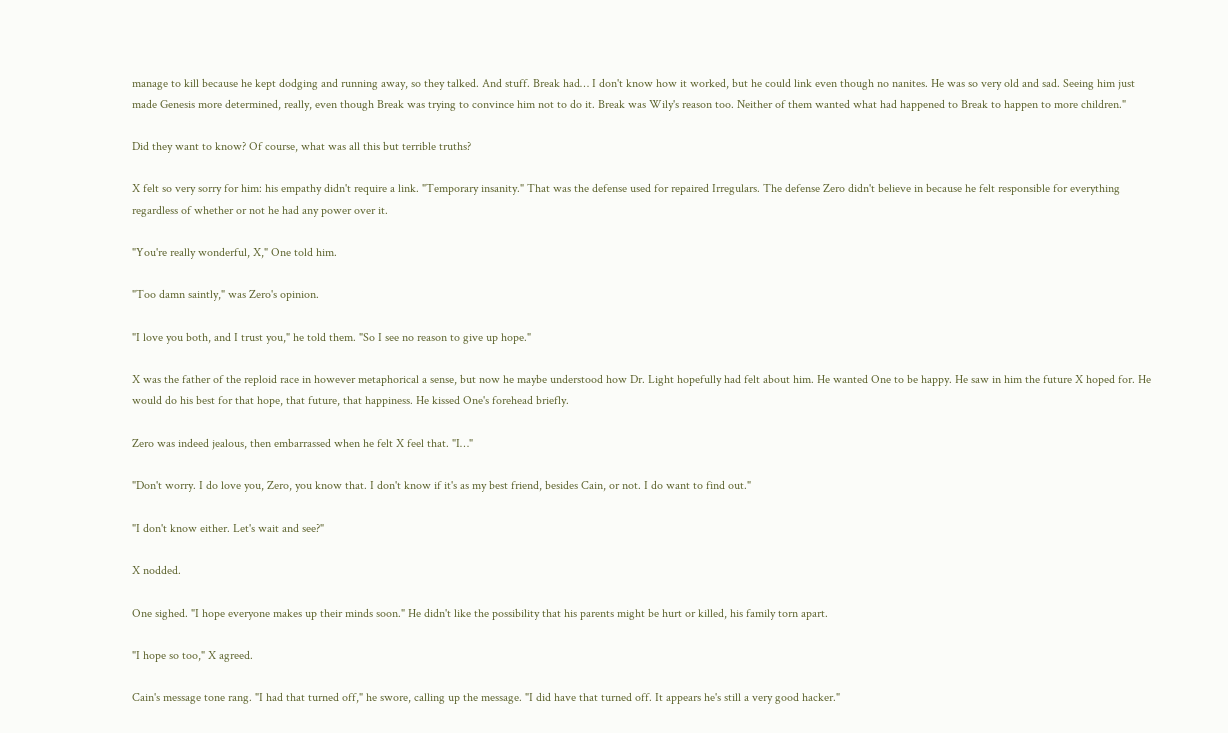manage to kill because he kept dodging and running away, so they talked. And stuff. Break had… I don't know how it worked, but he could link even though no nanites. He was so very old and sad. Seeing him just made Genesis more determined, really, even though Break was trying to convince him not to do it. Break was Wily's reason too. Neither of them wanted what had happened to Break to happen to more children."

Did they want to know? Of course, what was all this but terrible truths?

X felt so very sorry for him: his empathy didn't require a link. "Temporary insanity." That was the defense used for repaired Irregulars. The defense Zero didn't believe in because he felt responsible for everything regardless of whether or not he had any power over it.

"You're really wonderful, X," One told him.

"Too damn saintly," was Zero's opinion.

"I love you both, and I trust you," he told them. "So I see no reason to give up hope."

X was the father of the reploid race in however metaphorical a sense, but now he maybe understood how Dr. Light hopefully had felt about him. He wanted One to be happy. He saw in him the future X hoped for. He would do his best for that hope, that future, that happiness. He kissed One's forehead briefly.

Zero was indeed jealous, then embarrassed when he felt X feel that. "I…"

"Don't worry. I do love you, Zero, you know that. I don't know if it's as my best friend, besides Cain, or not. I do want to find out."

"I don't know either. Let's wait and see?"

X nodded.

One sighed. "I hope everyone makes up their minds soon." He didn't like the possibility that his parents might be hurt or killed, his family torn apart.

"I hope so too," X agreed.

Cain's message tone rang. "I had that turned off," he swore, calling up the message. "I did have that turned off. It appears he's still a very good hacker."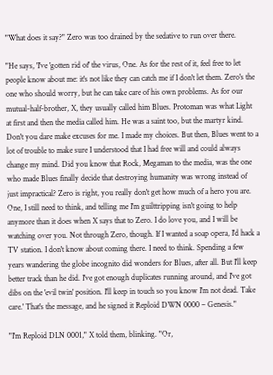"What does it say?" Zero was too drained by the sedative to run over there.

"He says, 'I've 'gotten rid of' the virus, One. As for the rest of it, feel free to let people know about me: it's not like they can catch me if I don't let them. Zero's the one who should worry, but he can take care of his own problems. As for our mutual-half-brother, X, they usually called him Blues. Protoman was what Light at first and then the media called him. He was a saint too, but the martyr kind. Don't you dare make excuses for me. I made my choices. But then, Blues went to a lot of trouble to make sure I understood that I had free will and could always change my mind. Did you know that Rock, Megaman to the media, was the one who made Blues finally decide that destroying humanity was wrong instead of just impractical? Zero is right, you really don't get how much of a hero you are. One, I still need to think, and telling me I'm guilttripping isn't going to help anymore than it does when X says that to Zero. I do love you, and I will be watching over you. Not through Zero, though. If I wanted a soap opera, I'd hack a TV station. I don't know about coming there. I need to think. Spending a few years wandering the globe incognito did wonders for Blues, after all. But I'll keep better track than he did. I've got enough duplicates running around, and I've got dibs on the 'evil twin' position. I'll keep in touch so you know I'm not dead. Take care.' That's the message, and he signed it Reploid DWN 0000 – Genesis."

"I'm Reploid DLN 0001," X told them, blinking. "Or,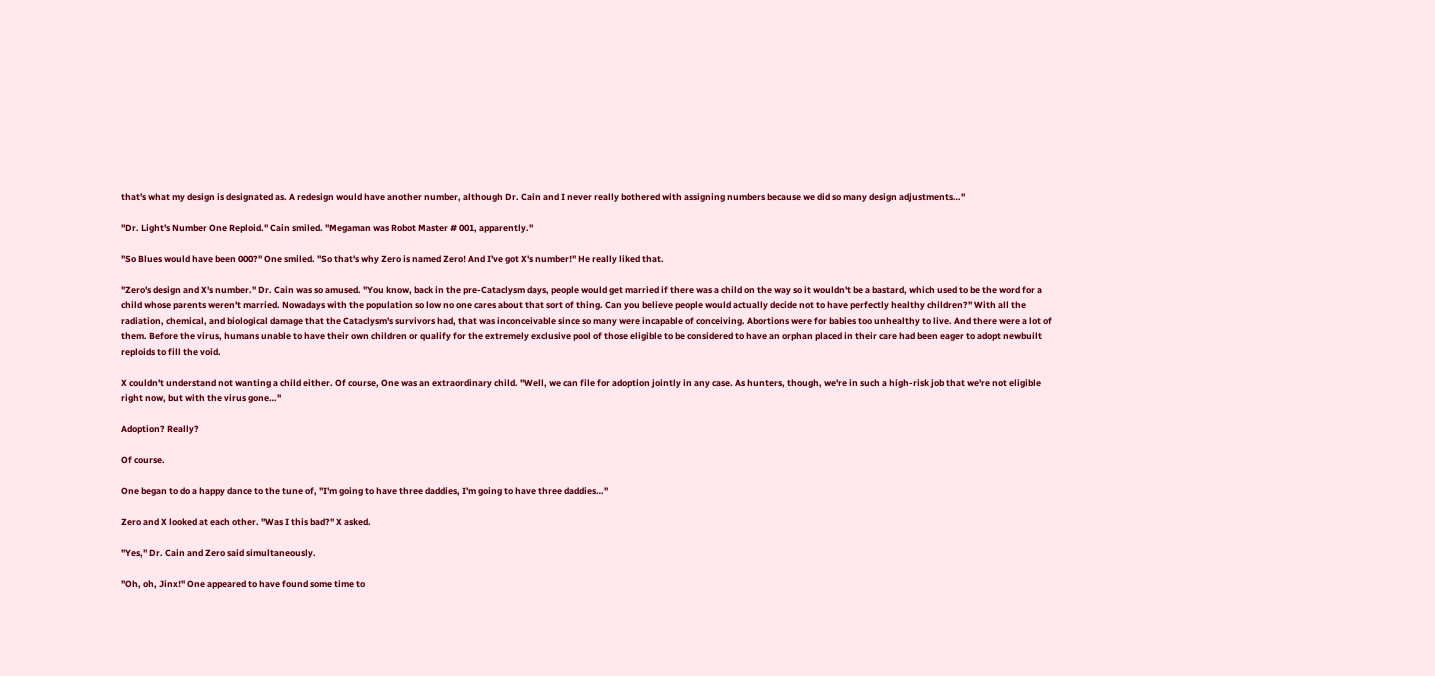that's what my design is designated as. A redesign would have another number, although Dr. Cain and I never really bothered with assigning numbers because we did so many design adjustments…"

"Dr. Light's Number One Reploid." Cain smiled. "Megaman was Robot Master # 001, apparently."

"So Blues would have been 000?" One smiled. "So that's why Zero is named Zero! And I've got X's number!" He really liked that.

"Zero's design and X's number." Dr. Cain was so amused. "You know, back in the pre-Cataclysm days, people would get married if there was a child on the way so it wouldn't be a bastard, which used to be the word for a child whose parents weren't married. Nowadays with the population so low no one cares about that sort of thing. Can you believe people would actually decide not to have perfectly healthy children?" With all the radiation, chemical, and biological damage that the Cataclysm's survivors had, that was inconceivable since so many were incapable of conceiving. Abortions were for babies too unhealthy to live. And there were a lot of them. Before the virus, humans unable to have their own children or qualify for the extremely exclusive pool of those eligible to be considered to have an orphan placed in their care had been eager to adopt newbuilt reploids to fill the void.

X couldn't understand not wanting a child either. Of course, One was an extraordinary child. "Well, we can file for adoption jointly in any case. As hunters, though, we're in such a high-risk job that we're not eligible right now, but with the virus gone…"

Adoption? Really?

Of course.

One began to do a happy dance to the tune of, "I'm going to have three daddies, I'm going to have three daddies…"

Zero and X looked at each other. "Was I this bad?" X asked.

"Yes," Dr. Cain and Zero said simultaneously.

"Oh, oh, Jinx!" One appeared to have found some time to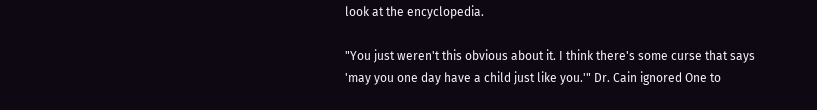look at the encyclopedia.

"You just weren't this obvious about it. I think there's some curse that says 'may you one day have a child just like you.'" Dr. Cain ignored One to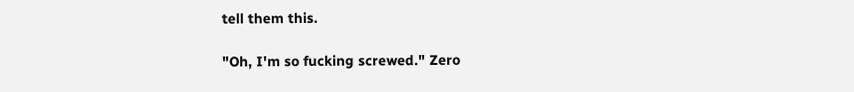tell them this.

"Oh, I'm so fucking screwed." Zero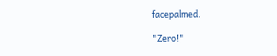facepalmed.

"Zero!"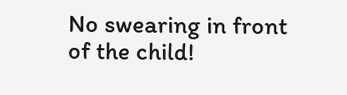No swearing in front of the child!